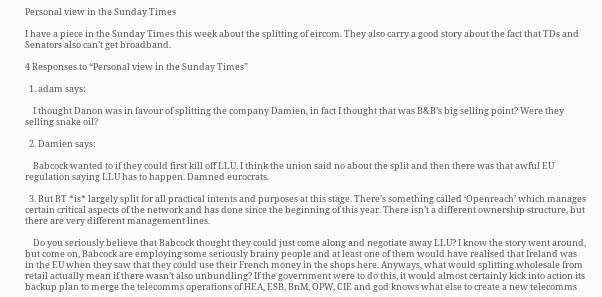Personal view in the Sunday Times

I have a piece in the Sunday Times this week about the splitting of eircom. They also carry a good story about the fact that TDs and Senators also can’t get broadband.

4 Responses to “Personal view in the Sunday Times”

  1. adam says:

    I thought Danon was in favour of splitting the company Damien, in fact I thought that was B&B’s big selling point? Were they selling snake oil?

  2. Damien says:

    Babcock wanted to if they could first kill off LLU. I think the union said no about the split and then there was that awful EU regulation saying LLU has to happen. Damned eurocrats.

  3. But BT *is* largely split for all practical intents and purposes at this stage. There’s something called ‘Openreach’ which manages certain critical aspects of the network and has done since the beginning of this year. There isn’t a different ownership structure, but there are very different management lines.

    Do you seriously believe that Babcock thought they could just come along and negotiate away LLU? I know the story went around, but come on, Babcock are employing some seriously brainy people and at least one of them would have realised that Ireland was in the EU when they saw that they could use their French money in the shops here. Anyways, what would splitting wholesale from retail actually mean if there wasn’t also unbundling? If the government were to do this, it would almost certainly kick into action its backup plan to merge the telecomms operations of HEA, ESB, BnM, OPW, CIE and god knows what else to create a new telecomms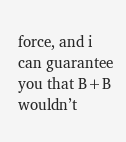force, and i can guarantee you that B+B wouldn’t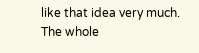like that idea very much. The whole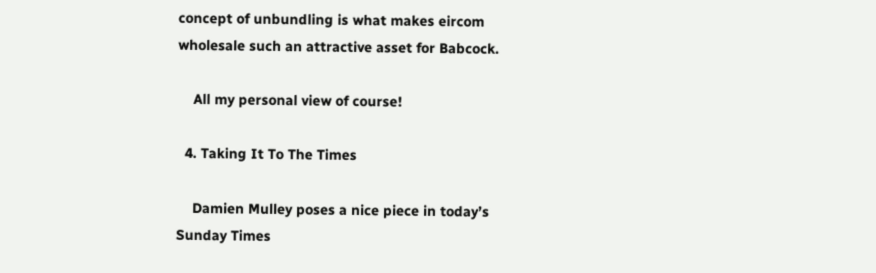concept of unbundling is what makes eircom wholesale such an attractive asset for Babcock.

    All my personal view of course!

  4. Taking It To The Times

    Damien Mulley poses a nice piece in today’s Sunday Times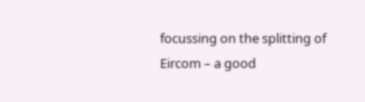focussing on the splitting of Eircom – a good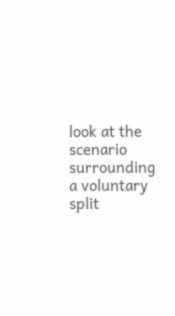look at the scenario surrounding a voluntary split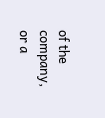of the company, or a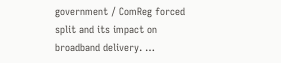government / ComReg forced split and its impact on broadband delivery. …